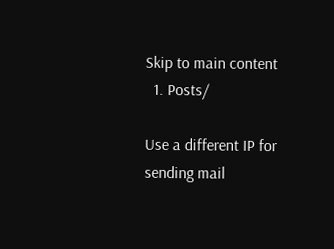Skip to main content
  1. Posts/

Use a different IP for sending mail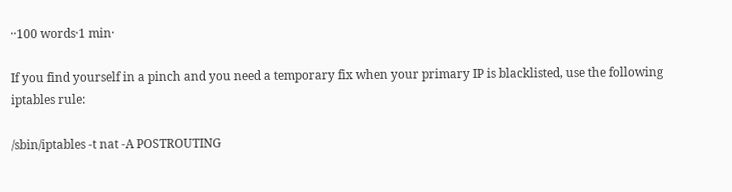··100 words·1 min·

If you find yourself in a pinch and you need a temporary fix when your primary IP is blacklisted, use the following iptables rule:

/sbin/iptables -t nat -A POSTROUTING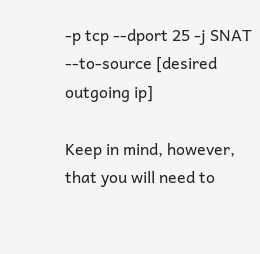-p tcp --dport 25 -j SNAT --to-source [desired outgoing ip]

Keep in mind, however, that you will need to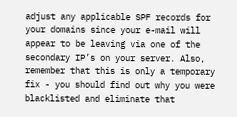adjust any applicable SPF records for your domains since your e-mail will appear to be leaving via one of the secondary IP’s on your server. Also, remember that this is only a temporary fix - you should find out why you were blacklisted and eliminate that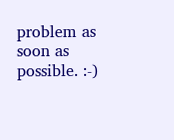problem as soon as possible. :-)